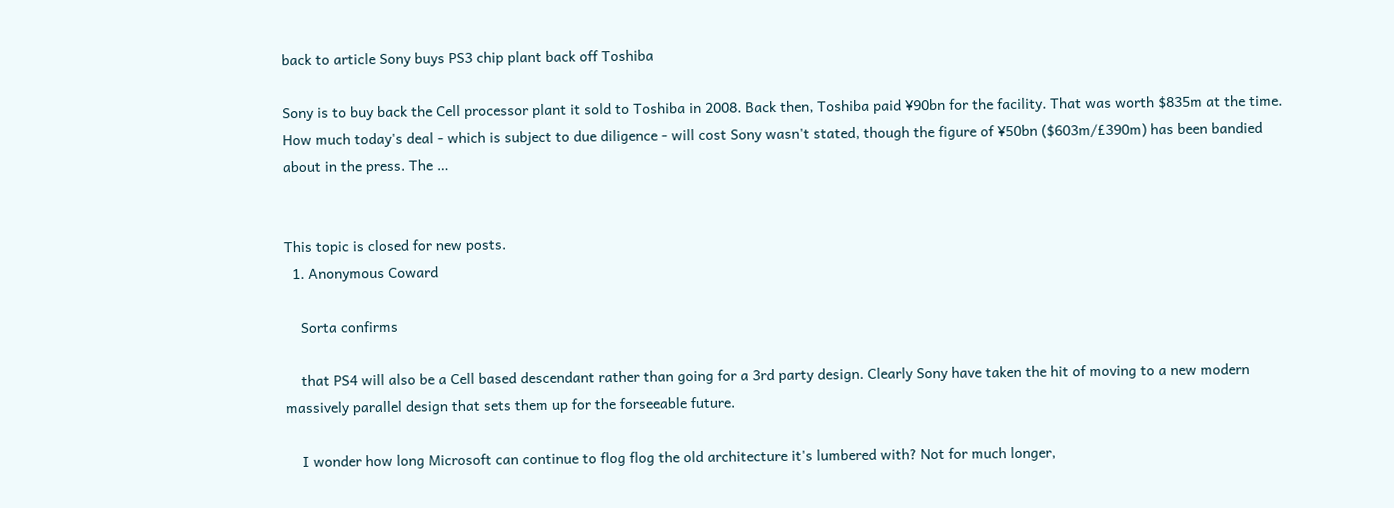back to article Sony buys PS3 chip plant back off Toshiba

Sony is to buy back the Cell processor plant it sold to Toshiba in 2008. Back then, Toshiba paid ¥90bn for the facility. That was worth $835m at the time. How much today's deal - which is subject to due diligence - will cost Sony wasn't stated, though the figure of ¥50bn ($603m/£390m) has been bandied about in the press. The …


This topic is closed for new posts.
  1. Anonymous Coward

    Sorta confirms

    that PS4 will also be a Cell based descendant rather than going for a 3rd party design. Clearly Sony have taken the hit of moving to a new modern massively parallel design that sets them up for the forseeable future.

    I wonder how long Microsoft can continue to flog flog the old architecture it's lumbered with? Not for much longer,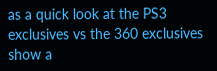as a quick look at the PS3 exclusives vs the 360 exclusives show a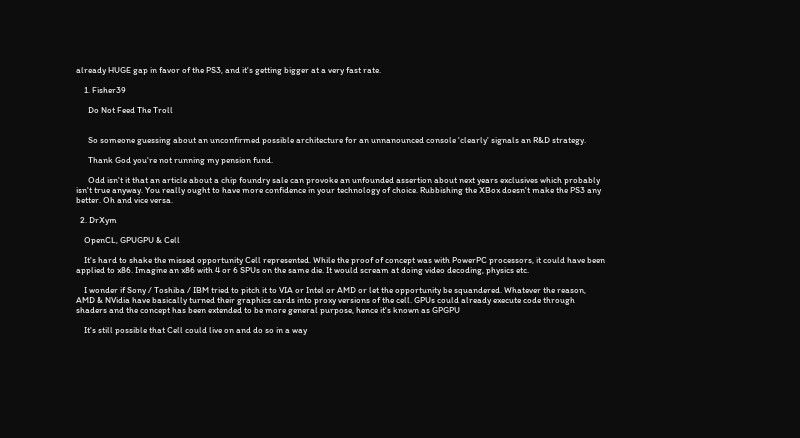already HUGE gap in favor of the PS3, and it's getting bigger at a very fast rate.

    1. Fisher39

      Do Not Feed The Troll


      So someone guessing about an unconfirmed possible architecture for an unnanounced console 'clearly' signals an R&D strategy.

      Thank God you're not running my pension fund.

      Odd isn't it that an article about a chip foundry sale can provoke an unfounded assertion about next years exclusives which probably isn't true anyway. You really ought to have more confidence in your technology of choice. Rubbishing the XBox doesn't make the PS3 any better. Oh and vice versa.

  2. DrXym

    OpenCL, GPUGPU & Cell

    It's hard to shake the missed opportunity Cell represented. While the proof of concept was with PowerPC processors, it could have been applied to x86. Imagine an x86 with 4 or 6 SPUs on the same die. It would scream at doing video decoding, physics etc.

    I wonder if Sony / Toshiba / IBM tried to pitch it to VIA or Intel or AMD or let the opportunity be squandered. Whatever the reason, AMD & NVidia have basically turned their graphics cards into proxy versions of the cell. GPUs could already execute code through shaders and the concept has been extended to be more general purpose, hence it's known as GPGPU

    It's still possible that Cell could live on and do so in a way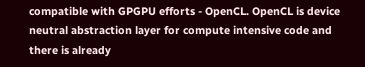compatible with GPGPU efforts - OpenCL. OpenCL is device neutral abstraction layer for compute intensive code and there is already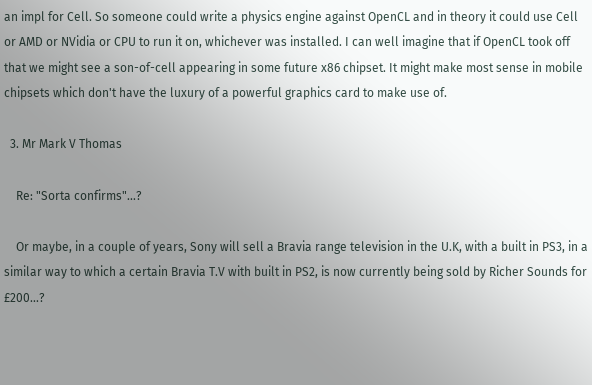an impl for Cell. So someone could write a physics engine against OpenCL and in theory it could use Cell or AMD or NVidia or CPU to run it on, whichever was installed. I can well imagine that if OpenCL took off that we might see a son-of-cell appearing in some future x86 chipset. It might make most sense in mobile chipsets which don't have the luxury of a powerful graphics card to make use of.

  3. Mr Mark V Thomas

    Re: "Sorta confirms"...?

    Or maybe, in a couple of years, Sony will sell a Bravia range television in the U.K, with a built in PS3, in a similar way to which a certain Bravia T.V with built in PS2, is now currently being sold by Richer Sounds for £200...?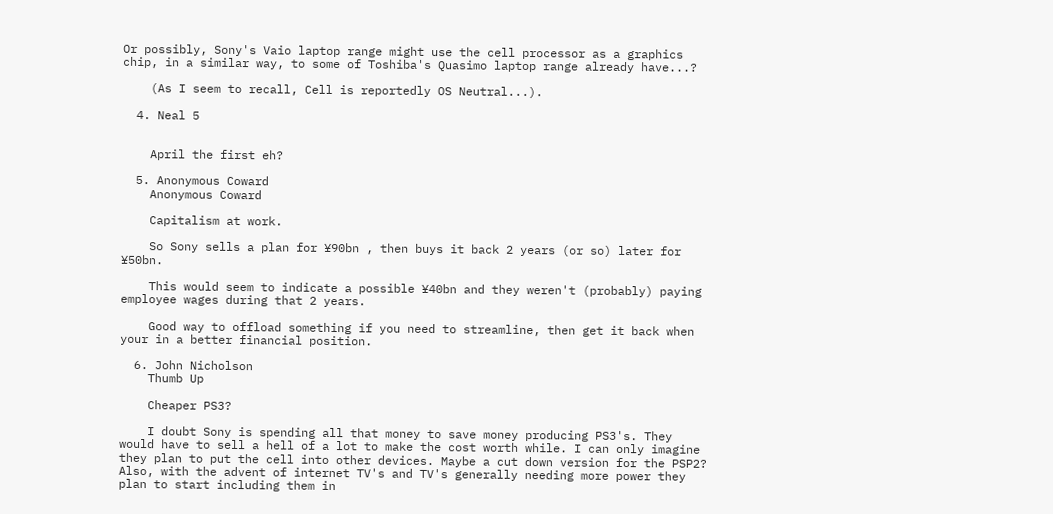Or possibly, Sony's Vaio laptop range might use the cell processor as a graphics chip, in a similar way, to some of Toshiba's Quasimo laptop range already have...?

    (As I seem to recall, Cell is reportedly OS Neutral...).

  4. Neal 5


    April the first eh?

  5. Anonymous Coward
    Anonymous Coward

    Capitalism at work.

    So Sony sells a plan for ¥90bn , then buys it back 2 years (or so) later for ¥50bn.

    This would seem to indicate a possible ¥40bn and they weren't (probably) paying employee wages during that 2 years.

    Good way to offload something if you need to streamline, then get it back when your in a better financial position.

  6. John Nicholson
    Thumb Up

    Cheaper PS3?

    I doubt Sony is spending all that money to save money producing PS3's. They would have to sell a hell of a lot to make the cost worth while. I can only imagine they plan to put the cell into other devices. Maybe a cut down version for the PSP2? Also, with the advent of internet TV's and TV's generally needing more power they plan to start including them in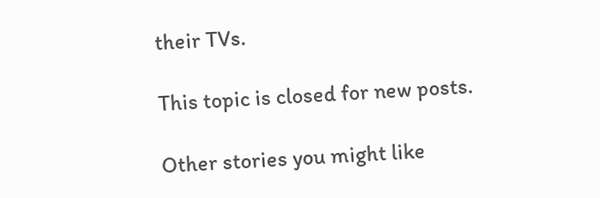their TVs.

This topic is closed for new posts.

Other stories you might like